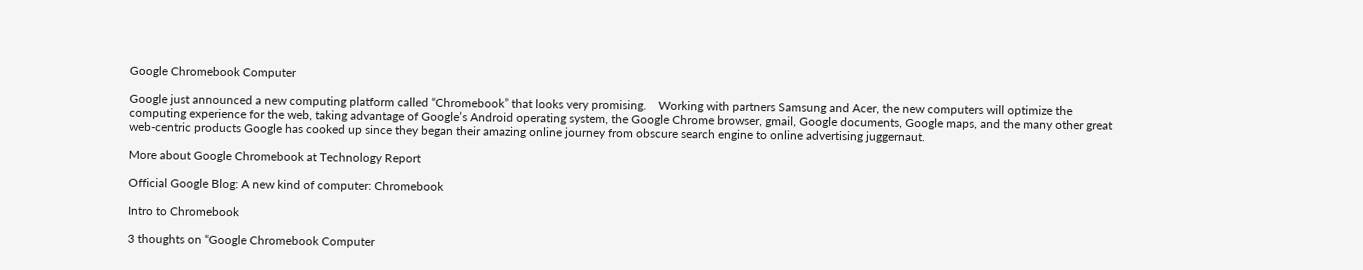Google Chromebook Computer

Google just announced a new computing platform called “Chromebook” that looks very promising.    Working with partners Samsung and Acer, the new computers will optimize the computing experience for the web, taking advantage of Google’s Android operating system, the Google Chrome browser, gmail, Google documents, Google maps, and the many other great web-centric products Google has cooked up since they began their amazing online journey from obscure search engine to online advertising juggernaut.

More about Google Chromebook at Technology Report

Official Google Blog: A new kind of computer: Chromebook

Intro to Chromebook

3 thoughts on “Google Chromebook Computer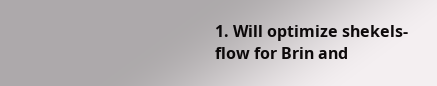1. Will optimize shekels-flow for Brin and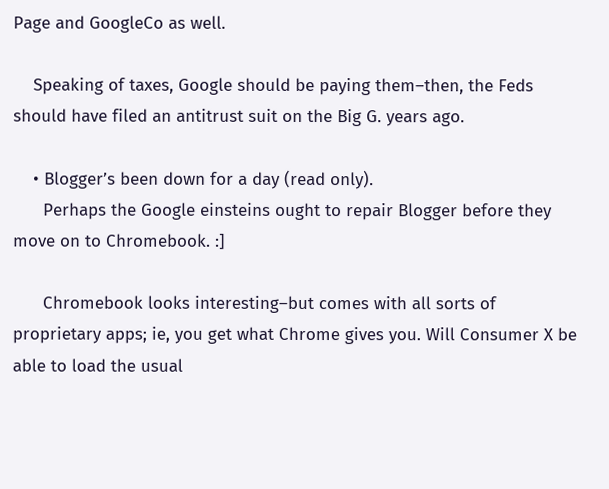Page and GoogleCo as well.

    Speaking of taxes, Google should be paying them–then, the Feds should have filed an antitrust suit on the Big G. years ago.

    • Blogger’s been down for a day (read only).
      Perhaps the Google einsteins ought to repair Blogger before they move on to Chromebook. :]

      Chromebook looks interesting–but comes with all sorts of proprietary apps; ie, you get what Chrome gives you. Will Consumer X be able to load the usual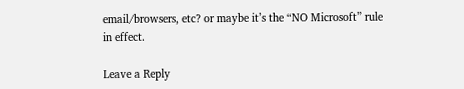email/browsers, etc? or maybe it’s the “NO Microsoft” rule in effect.

Leave a Reply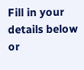Fill in your details below or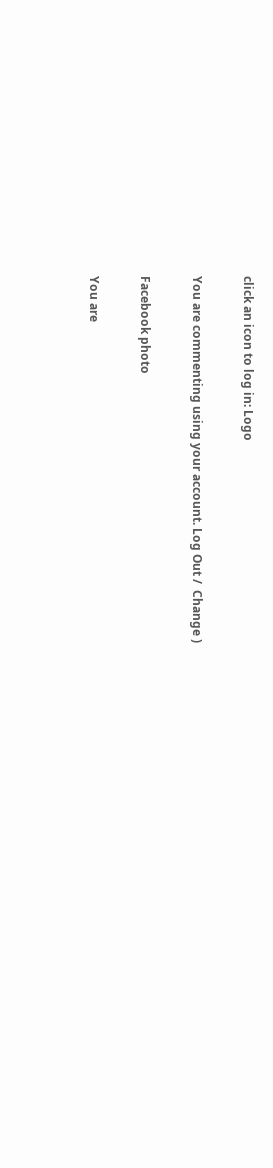click an icon to log in: Logo

You are commenting using your account. Log Out /  Change )

Facebook photo

You are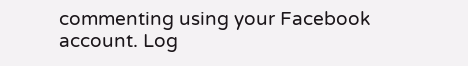commenting using your Facebook account. Log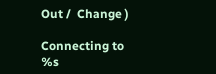Out /  Change )

Connecting to %s